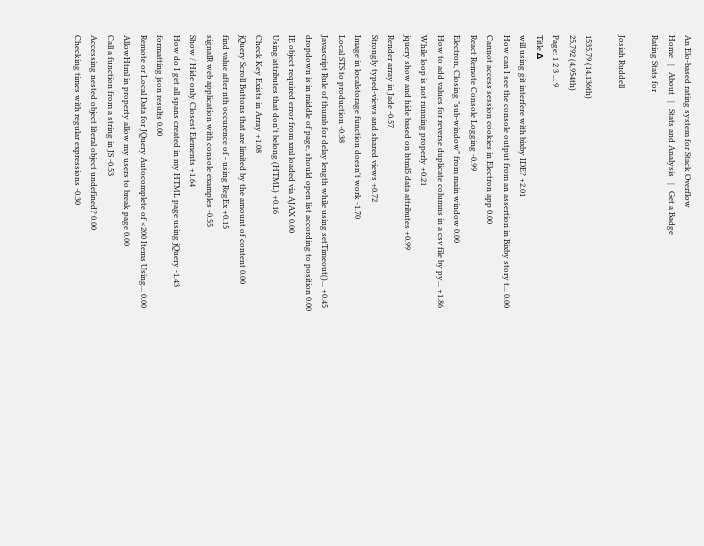An Elo-based rating system for Stack Overflow
Home   |   About   |   Stats and Analysis   |   Get a Badge
Rating Stats for

Josiah Ruddell

1535.79 (14,136th)
25,792 (4,954th)
Page: 1 2 3 ... 9
Title Δ
will using git interfere with bixby IDE? +2.01
How can I see the console output from an assertion in Bixby story t... 0.00
Cannot access session cookies in Electron app 0.00
React Remote Console Logging -0.99
Electron, Closing "sub-window" from main window 0.00
How to add values for reverse duplicate columns in a csv file by py... +1.86
While loop is not running properly +0.21
jquery show and hide based on html5 data attributes +0.99
Render array in Jade -0.57
Strongly typed-views and shared views +0.72
Image in localstorage function doesn't work -1.70
Local STS to production -0.38
Javascript Rule of thumb for delay length while using setTimeout()... +0.45
dropdown is in middle of page, should open list according to position 0.00
IE object required error from xml loaded via AJAX 0.00
Using attributes that don't belong (HTML) +0.16
Check Key Exists in Array +1.08
jQuery Scroll Buttons that are limited by the amount of content 0.00
find value after nth occurence of - using RegEx +0.15
signalR web application with console examples -0.55
Show / Hide only Closest Elements +1.64
How do I get all spans created in my HTML page using jQuery -1.43
formatting json results 0.00
Remote or Local Data for JQuery Autocomplete of <200 Items Using... 0.00
AllowHtml in property allow my users to break page 0.00
Call a function from a string in JS -0.53
Accessing nested object literal object undefined? 0.00
Checking times with regular expressions -0.30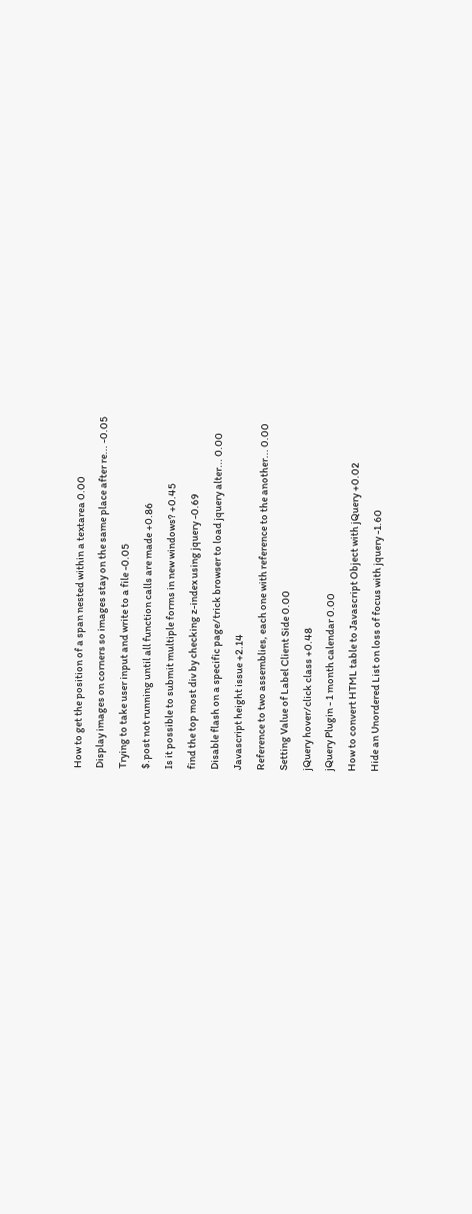How to get the position of a span nested within a textarea 0.00
Display images on corners so images stay on the same place after re... -0.05
Trying to take user input and write to a file -0.05
$.post not running until all function calls are made +0.86
Is it possible to submit multiple forms in new windows? +0.45
find the top most div by checking z-index using jquery -0.69
Disable flash on a specific page/trick browser to load jquery alter... 0.00
Javascript height issue +2.14
Reference to two assemblies, each one with reference to the another... 0.00
Setting Value of Label Client Side 0.00
jQuery hover/click class +0.48
jQuery Plugin - 1 month calendar 0.00
How to convert HTML table to Javascript Object with jQuery +0.02
Hide an Unordered List on loss of focus with jquery -1.60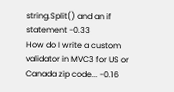string.Split() and an if statement -0.33
How do I write a custom validator in MVC3 for US or Canada zip code... -0.16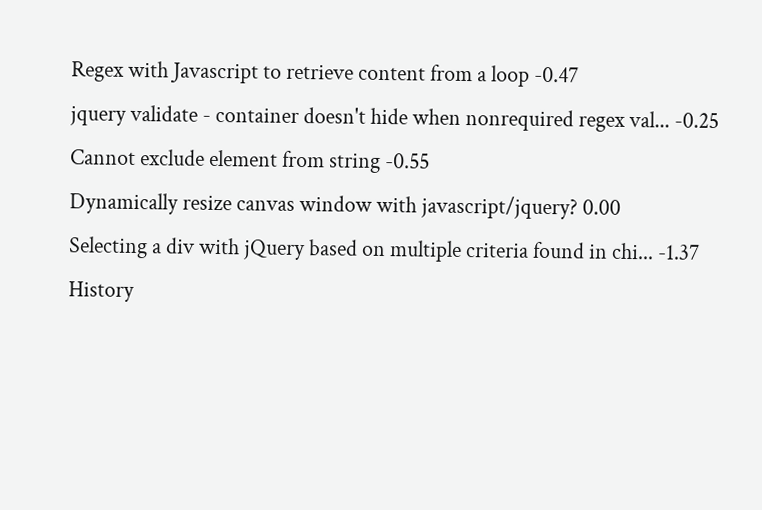Regex with Javascript to retrieve content from a loop -0.47
jquery validate - container doesn't hide when nonrequired regex val... -0.25
Cannot exclude element from string -0.55
Dynamically resize canvas window with javascript/jquery? 0.00
Selecting a div with jQuery based on multiple criteria found in chi... -1.37
History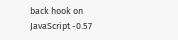back hook on JavaScript -0.57